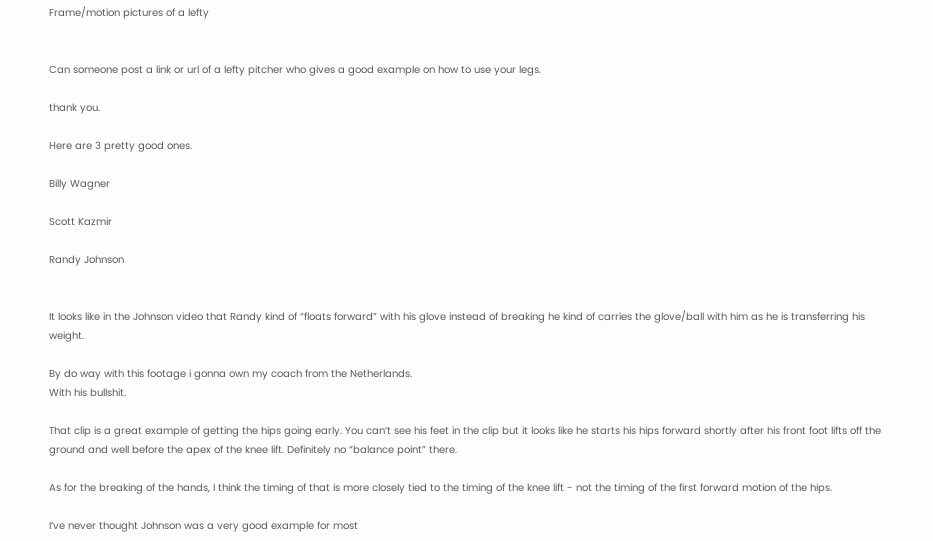Frame/motion pictures of a lefty


Can someone post a link or url of a lefty pitcher who gives a good example on how to use your legs.

thank you.

Here are 3 pretty good ones.

Billy Wagner

Scott Kazmir

Randy Johnson


It looks like in the Johnson video that Randy kind of “floats forward” with his glove instead of breaking he kind of carries the glove/ball with him as he is transferring his weight.

By do way with this footage i gonna own my coach from the Netherlands.
With his bullshit.

That clip is a great example of getting the hips going early. You can’t see his feet in the clip but it looks like he starts his hips forward shortly after his front foot lifts off the ground and well before the apex of the knee lift. Definitely no “balance point” there.

As for the breaking of the hands, I think the timing of that is more closely tied to the timing of the knee lift - not the timing of the first forward motion of the hips.

I’ve never thought Johnson was a very good example for most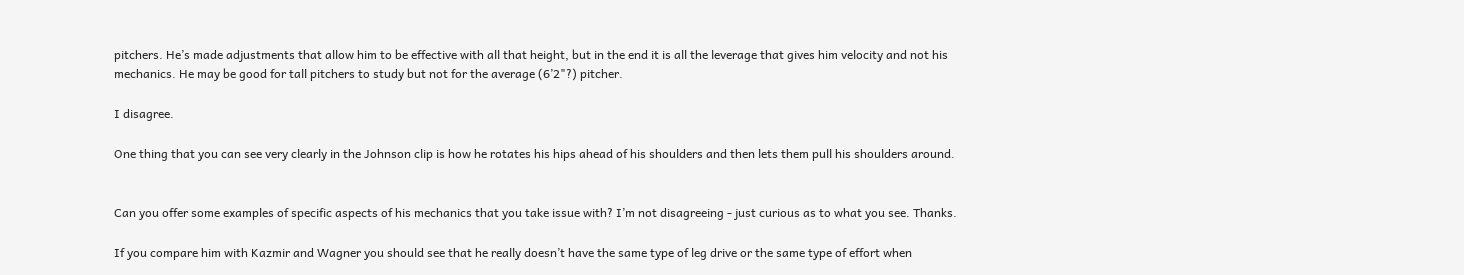pitchers. He’s made adjustments that allow him to be effective with all that height, but in the end it is all the leverage that gives him velocity and not his mechanics. He may be good for tall pitchers to study but not for the average (6’2"?) pitcher.

I disagree.

One thing that you can see very clearly in the Johnson clip is how he rotates his hips ahead of his shoulders and then lets them pull his shoulders around.


Can you offer some examples of specific aspects of his mechanics that you take issue with? I’m not disagreeing - just curious as to what you see. Thanks.

If you compare him with Kazmir and Wagner you should see that he really doesn’t have the same type of leg drive or the same type of effort when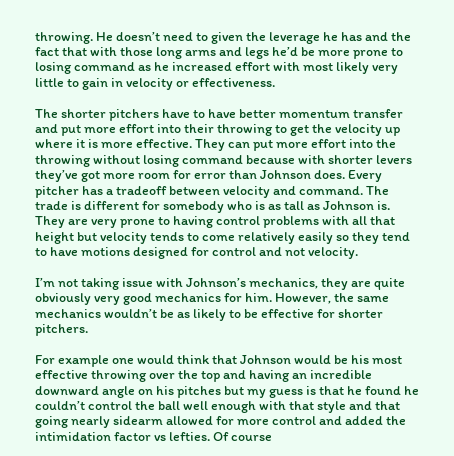throwing. He doesn’t need to given the leverage he has and the fact that with those long arms and legs he’d be more prone to losing command as he increased effort with most likely very little to gain in velocity or effectiveness.

The shorter pitchers have to have better momentum transfer and put more effort into their throwing to get the velocity up where it is more effective. They can put more effort into the throwing without losing command because with shorter levers they’ve got more room for error than Johnson does. Every pitcher has a tradeoff between velocity and command. The trade is different for somebody who is as tall as Johnson is. They are very prone to having control problems with all that height but velocity tends to come relatively easily so they tend to have motions designed for control and not velocity.

I’m not taking issue with Johnson’s mechanics, they are quite obviously very good mechanics for him. However, the same mechanics wouldn’t be as likely to be effective for shorter pitchers.

For example one would think that Johnson would be his most effective throwing over the top and having an incredible downward angle on his pitches but my guess is that he found he couldn’t control the ball well enough with that style and that going nearly sidearm allowed for more control and added the intimidation factor vs lefties. Of course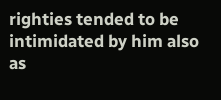righties tended to be intimidated by him also as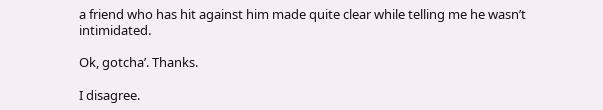a friend who has hit against him made quite clear while telling me he wasn’t intimidated.

Ok, gotcha’. Thanks.

I disagree.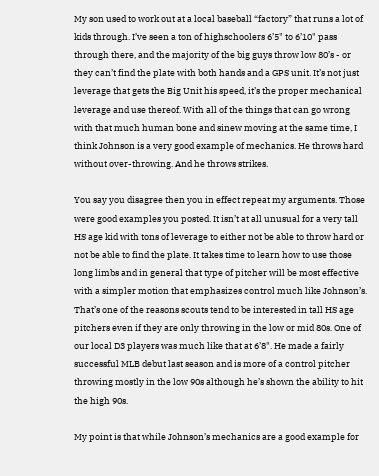My son used to work out at a local baseball “factory” that runs a lot of kids through. I’ve seen a ton of highschoolers 6’5" to 6’10" pass through there, and the majority of the big guys throw low 80’s - or they can’t find the plate with both hands and a GPS unit. It’s not just leverage that gets the Big Unit his speed, it’s the proper mechanical leverage and use thereof. With all of the things that can go wrong with that much human bone and sinew moving at the same time, I think Johnson is a very good example of mechanics. He throws hard without over-throwing. And he throws strikes.

You say you disagree then you in effect repeat my arguments. Those were good examples you posted. It isn’t at all unusual for a very tall HS age kid with tons of leverage to either not be able to throw hard or not be able to find the plate. It takes time to learn how to use those long limbs and in general that type of pitcher will be most effective with a simpler motion that emphasizes control much like Johnson’s. That’s one of the reasons scouts tend to be interested in tall HS age pitchers even if they are only throwing in the low or mid 80s. One of our local D3 players was much like that at 6’8". He made a fairly successful MLB debut last season and is more of a control pitcher throwing mostly in the low 90s although he’s shown the ability to hit the high 90s.

My point is that while Johnson’s mechanics are a good example for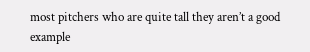most pitchers who are quite tall they aren’t a good example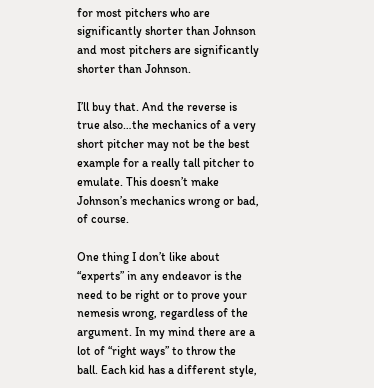for most pitchers who are significantly shorter than Johnson and most pitchers are significantly shorter than Johnson.

I’ll buy that. And the reverse is true also…the mechanics of a very short pitcher may not be the best example for a really tall pitcher to emulate. This doesn’t make Johnson’s mechanics wrong or bad, of course.

One thing I don’t like about “experts” in any endeavor is the need to be right or to prove your nemesis wrong, regardless of the argument. In my mind there are a lot of “right ways” to throw the ball. Each kid has a different style,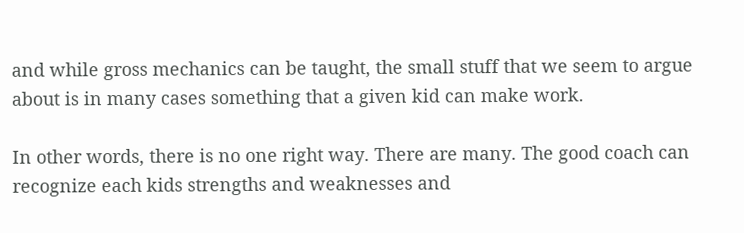and while gross mechanics can be taught, the small stuff that we seem to argue about is in many cases something that a given kid can make work.

In other words, there is no one right way. There are many. The good coach can recognize each kids strengths and weaknesses and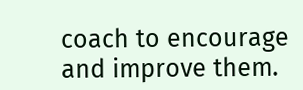coach to encourage and improve them.